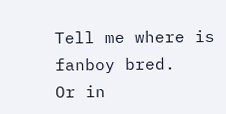Tell me where is fanboy bred.
Or in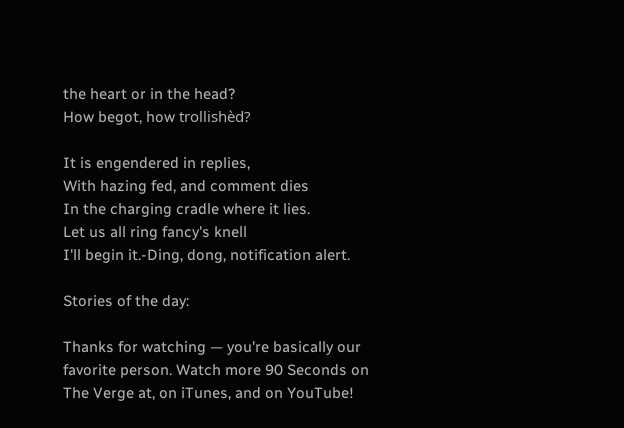the heart or in the head?
How begot, how trollishèd?

It is engendered in replies,
With hazing fed, and comment dies
In the charging cradle where it lies.
Let us all ring fancy's knell
I'll begin it.-Ding, dong, notification alert.

Stories of the day:

Thanks for watching — you're basically our favorite person. Watch more 90 Seconds on The Verge at, on iTunes, and on YouTube!